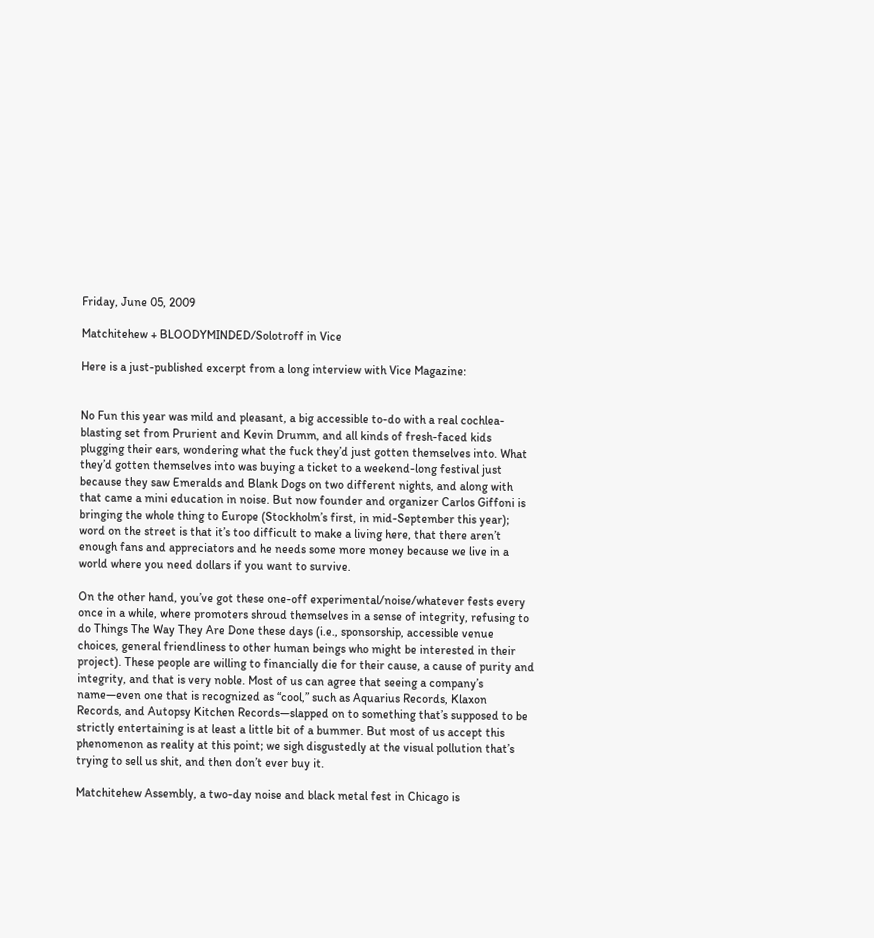Friday, June 05, 2009

Matchitehew + BLOODYMINDED/Solotroff in Vice

Here is a just-published excerpt from a long interview with Vice Magazine:


No Fun this year was mild and pleasant, a big accessible to-do with a real cochlea-blasting set from Prurient and Kevin Drumm, and all kinds of fresh-faced kids plugging their ears, wondering what the fuck they’d just gotten themselves into. What they’d gotten themselves into was buying a ticket to a weekend-long festival just because they saw Emeralds and Blank Dogs on two different nights, and along with that came a mini education in noise. But now founder and organizer Carlos Giffoni is bringing the whole thing to Europe (Stockholm’s first, in mid-September this year); word on the street is that it’s too difficult to make a living here, that there aren’t enough fans and appreciators and he needs some more money because we live in a world where you need dollars if you want to survive.

On the other hand, you’ve got these one-off experimental/noise/whatever fests every once in a while, where promoters shroud themselves in a sense of integrity, refusing to do Things The Way They Are Done these days (i.e., sponsorship, accessible venue choices, general friendliness to other human beings who might be interested in their project). These people are willing to financially die for their cause, a cause of purity and integrity, and that is very noble. Most of us can agree that seeing a company’s name—even one that is recognized as “cool,” such as Aquarius Records, Klaxon Records, and Autopsy Kitchen Records—slapped on to something that’s supposed to be strictly entertaining is at least a little bit of a bummer. But most of us accept this phenomenon as reality at this point; we sigh disgustedly at the visual pollution that’s trying to sell us shit, and then don’t ever buy it.

Matchitehew Assembly, a two-day noise and black metal fest in Chicago is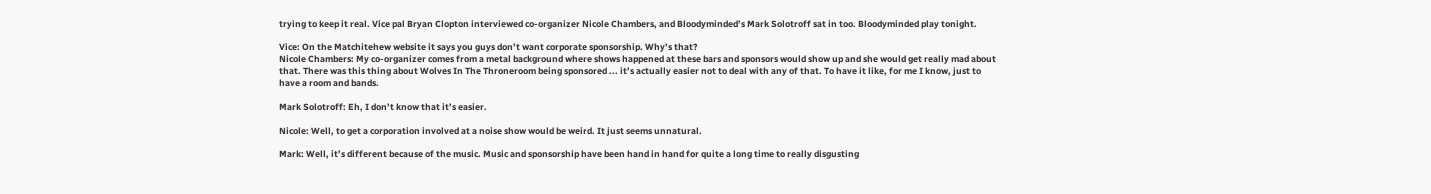trying to keep it real. Vice pal Bryan Clopton interviewed co-organizer Nicole Chambers, and Bloodyminded’s Mark Solotroff sat in too. Bloodyminded play tonight.

Vice: On the Matchitehew website it says you guys don’t want corporate sponsorship. Why’s that?
Nicole Chambers: My co-organizer comes from a metal background where shows happened at these bars and sponsors would show up and she would get really mad about that. There was this thing about Wolves In The Throneroom being sponsored ... it’s actually easier not to deal with any of that. To have it like, for me I know, just to have a room and bands.

Mark Solotroff: Eh, I don’t know that it’s easier.

Nicole: Well, to get a corporation involved at a noise show would be weird. It just seems unnatural.

Mark: Well, it’s different because of the music. Music and sponsorship have been hand in hand for quite a long time to really disgusting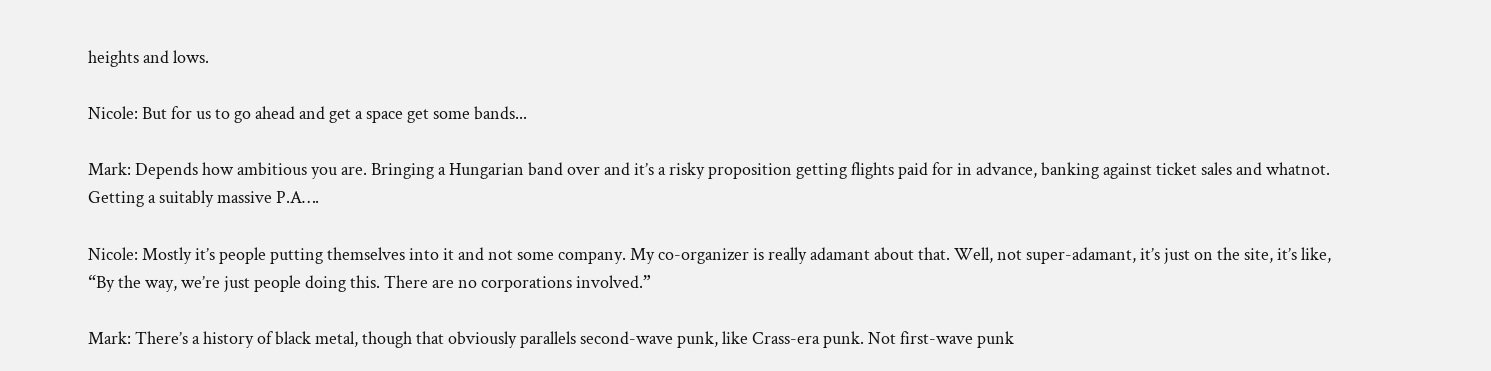heights and lows.

Nicole: But for us to go ahead and get a space get some bands...

Mark: Depends how ambitious you are. Bringing a Hungarian band over and it’s a risky proposition getting flights paid for in advance, banking against ticket sales and whatnot. Getting a suitably massive P.A….

Nicole: Mostly it’s people putting themselves into it and not some company. My co-organizer is really adamant about that. Well, not super-adamant, it’s just on the site, it’s like, “By the way, we’re just people doing this. There are no corporations involved.”

Mark: There’s a history of black metal, though that obviously parallels second-wave punk, like Crass-era punk. Not first-wave punk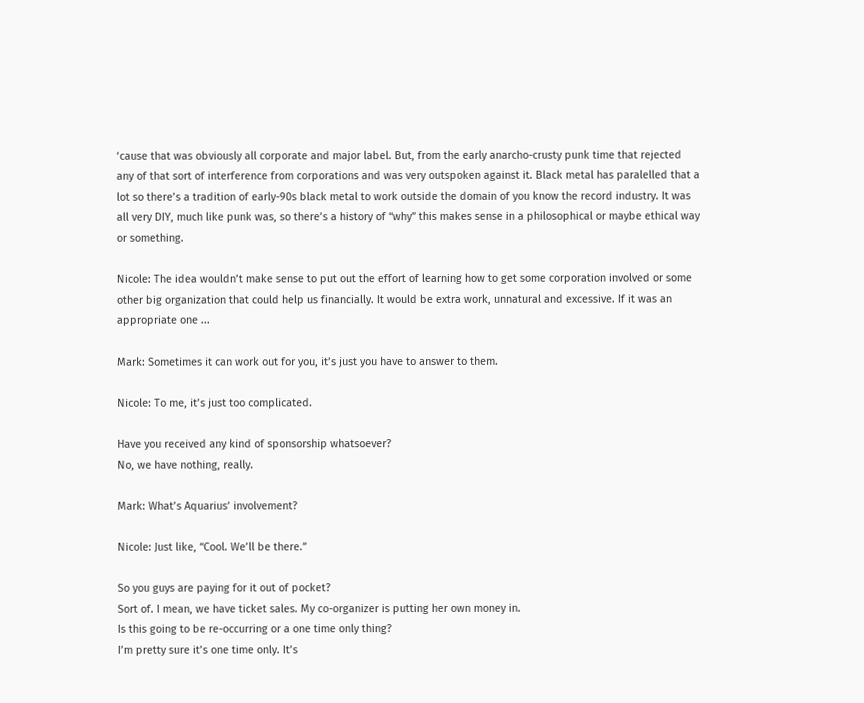‘cause that was obviously all corporate and major label. But, from the early anarcho-crusty punk time that rejected any of that sort of interference from corporations and was very outspoken against it. Black metal has paralelled that a lot so there’s a tradition of early-90s black metal to work outside the domain of you know the record industry. It was all very DIY, much like punk was, so there’s a history of “why” this makes sense in a philosophical or maybe ethical way or something.

Nicole: The idea wouldn’t make sense to put out the effort of learning how to get some corporation involved or some other big organization that could help us financially. It would be extra work, unnatural and excessive. If it was an appropriate one ...

Mark: Sometimes it can work out for you, it’s just you have to answer to them.

Nicole: To me, it’s just too complicated.

Have you received any kind of sponsorship whatsoever?
No, we have nothing, really.

Mark: What’s Aquarius’ involvement?

Nicole: Just like, “Cool. We’ll be there.”

So you guys are paying for it out of pocket?
Sort of. I mean, we have ticket sales. My co-organizer is putting her own money in.
Is this going to be re-occurring or a one time only thing?
I’m pretty sure it’s one time only. It’s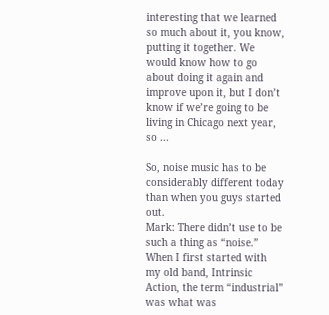interesting that we learned so much about it, you know, putting it together. We would know how to go about doing it again and improve upon it, but I don’t know if we’re going to be living in Chicago next year, so ...

So, noise music has to be considerably different today than when you guys started out.
Mark: There didn’t use to be such a thing as “noise.” When I first started with my old band, Intrinsic Action, the term “industrial” was what was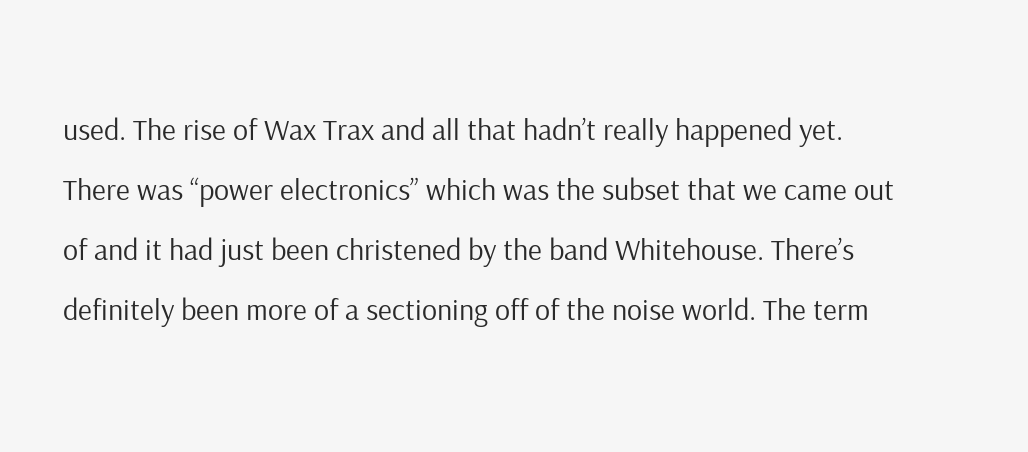used. The rise of Wax Trax and all that hadn’t really happened yet. There was “power electronics” which was the subset that we came out of and it had just been christened by the band Whitehouse. There’s definitely been more of a sectioning off of the noise world. The term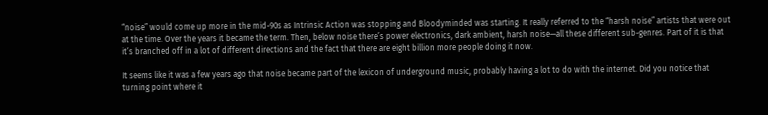“noise” would come up more in the mid-90s as Intrinsic Action was stopping and Bloodyminded was starting. It really referred to the “harsh noise” artists that were out at the time. Over the years it became the term. Then, below noise there’s power electronics, dark ambient, harsh noise—all these different sub-genres. Part of it is that it’s branched off in a lot of different directions and the fact that there are eight billion more people doing it now.

It seems like it was a few years ago that noise became part of the lexicon of underground music, probably having a lot to do with the internet. Did you notice that turning point where it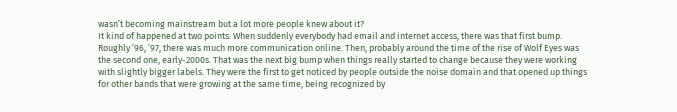wasn’t becoming mainstream but a lot more people knew about it?
It kind of happened at two points. When suddenly everybody had email and internet access, there was that first bump. Roughly ’96, ’97, there was much more communication online. Then, probably around the time of the rise of Wolf Eyes was the second one, early-2000s. That was the next big bump when things really started to change because they were working with slightly bigger labels. They were the first to get noticed by people outside the noise domain and that opened up things for other bands that were growing at the same time, being recognized by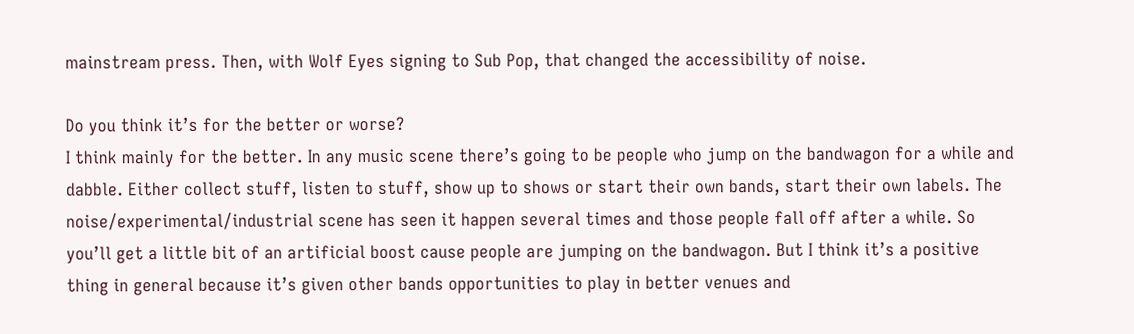mainstream press. Then, with Wolf Eyes signing to Sub Pop, that changed the accessibility of noise.

Do you think it’s for the better or worse?
I think mainly for the better. In any music scene there’s going to be people who jump on the bandwagon for a while and dabble. Either collect stuff, listen to stuff, show up to shows or start their own bands, start their own labels. The noise/experimental/industrial scene has seen it happen several times and those people fall off after a while. So you’ll get a little bit of an artificial boost cause people are jumping on the bandwagon. But I think it’s a positive thing in general because it’s given other bands opportunities to play in better venues and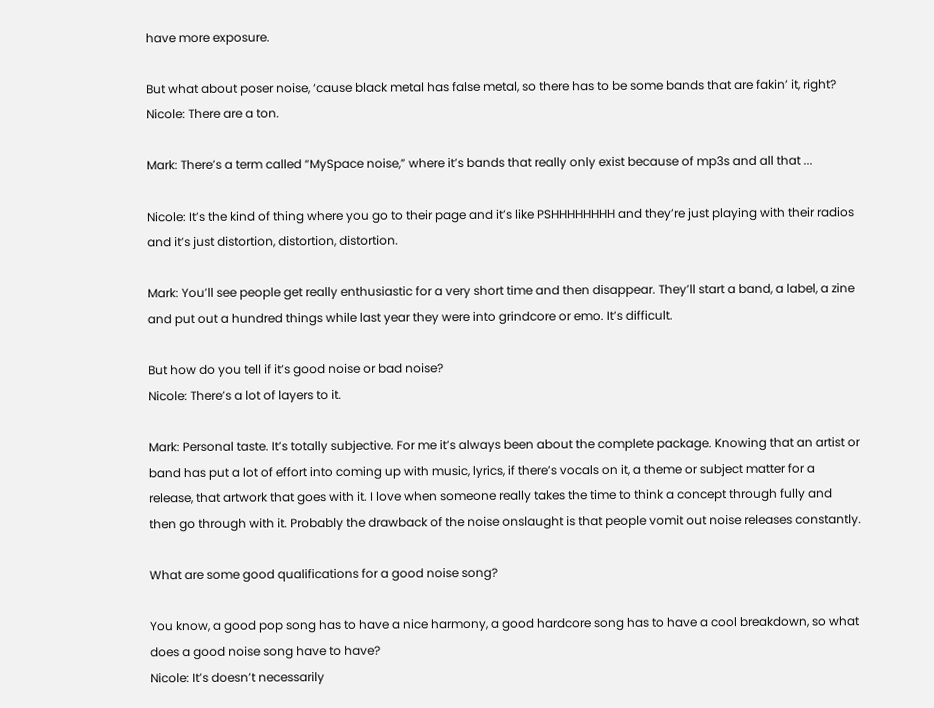have more exposure.

But what about poser noise, ‘cause black metal has false metal, so there has to be some bands that are fakin’ it, right?
Nicole: There are a ton.

Mark: There’s a term called “MySpace noise,” where it’s bands that really only exist because of mp3s and all that ...

Nicole: It’s the kind of thing where you go to their page and it’s like PSHHHHHHHH and they’re just playing with their radios and it’s just distortion, distortion, distortion.

Mark: You’ll see people get really enthusiastic for a very short time and then disappear. They’ll start a band, a label, a zine and put out a hundred things while last year they were into grindcore or emo. It’s difficult.

But how do you tell if it’s good noise or bad noise?
Nicole: There’s a lot of layers to it.

Mark: Personal taste. It’s totally subjective. For me it’s always been about the complete package. Knowing that an artist or band has put a lot of effort into coming up with music, lyrics, if there’s vocals on it, a theme or subject matter for a release, that artwork that goes with it. I love when someone really takes the time to think a concept through fully and then go through with it. Probably the drawback of the noise onslaught is that people vomit out noise releases constantly.

What are some good qualifications for a good noise song?

You know, a good pop song has to have a nice harmony, a good hardcore song has to have a cool breakdown, so what does a good noise song have to have?
Nicole: It’s doesn’t necessarily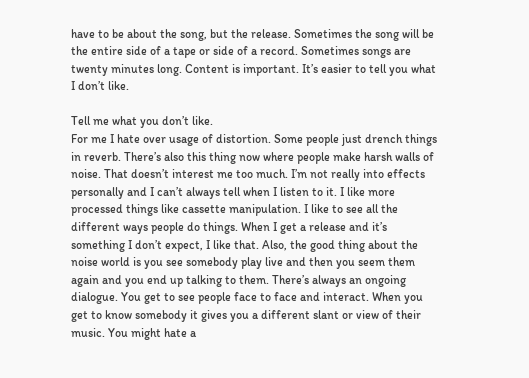have to be about the song, but the release. Sometimes the song will be the entire side of a tape or side of a record. Sometimes songs are twenty minutes long. Content is important. It’s easier to tell you what I don’t like.

Tell me what you don’t like.
For me I hate over usage of distortion. Some people just drench things in reverb. There’s also this thing now where people make harsh walls of noise. That doesn’t interest me too much. I’m not really into effects personally and I can’t always tell when I listen to it. I like more processed things like cassette manipulation. I like to see all the different ways people do things. When I get a release and it’s something I don’t expect, I like that. Also, the good thing about the noise world is you see somebody play live and then you seem them again and you end up talking to them. There’s always an ongoing dialogue. You get to see people face to face and interact. When you get to know somebody it gives you a different slant or view of their music. You might hate a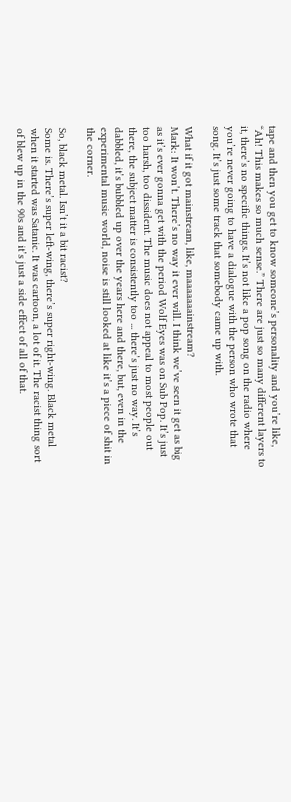tape and then you get to know someone’s personality and you’re like, “Ah! This makes so much sense.” There are just so many different layers to it, there’s no specific things. It’s not like a pop song on the radio where you’re never going to have a dialogue with the person who wrote that song. It’s just some track that somebody came up with.

What if it got mainstream, like, maaaaaaainstream?
Mark: It won’t. There’s no way it ever will. I think we’ve seen it get as big as it’s ever gonna get with the period Wolf Eyes was on Sub Pop. It’s just too harsh, too dissident. The music does not appeal to most people out there, the subject matter is consistently too ... there’s just no way. It’s dabbled, it’s bubbled up over the years here and there, but, even in the experimental music world, noise is still looked at like it’s a piece of shit in the corner.

So, black metal. Isn’t it a bit racist?
Some is. There’s super left-wing, there’s super right-wing. Black metal when it started was Satanic. It was cartoon, a lot of it. The racist thing sort of blew up in the 90s and it’s just a side effect of all of that.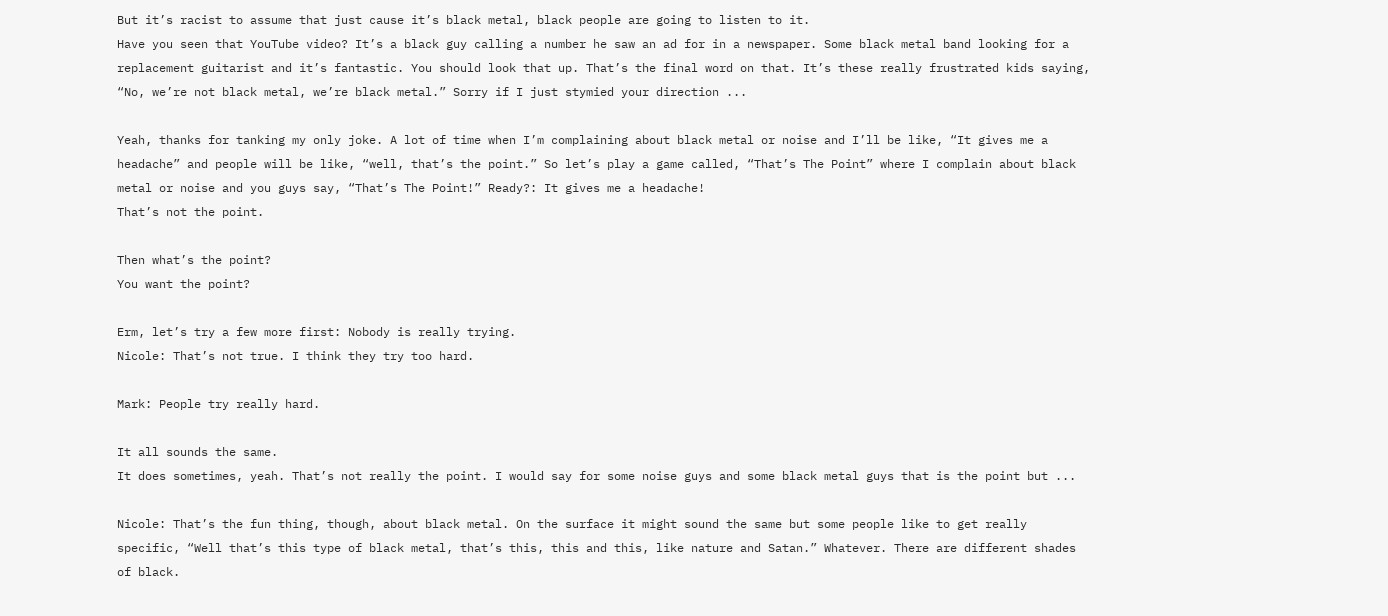But it’s racist to assume that just cause it’s black metal, black people are going to listen to it.
Have you seen that YouTube video? It’s a black guy calling a number he saw an ad for in a newspaper. Some black metal band looking for a replacement guitarist and it’s fantastic. You should look that up. That’s the final word on that. It’s these really frustrated kids saying, “No, we’re not black metal, we’re black metal.” Sorry if I just stymied your direction ...

Yeah, thanks for tanking my only joke. A lot of time when I’m complaining about black metal or noise and I’ll be like, “It gives me a headache” and people will be like, “well, that’s the point.” So let’s play a game called, “That’s The Point” where I complain about black metal or noise and you guys say, “That’s The Point!” Ready?: It gives me a headache!
That’s not the point.

Then what’s the point?
You want the point?

Erm, let’s try a few more first: Nobody is really trying.
Nicole: That’s not true. I think they try too hard.

Mark: People try really hard.

It all sounds the same.
It does sometimes, yeah. That’s not really the point. I would say for some noise guys and some black metal guys that is the point but ...

Nicole: That’s the fun thing, though, about black metal. On the surface it might sound the same but some people like to get really specific, “Well that’s this type of black metal, that’s this, this and this, like nature and Satan.” Whatever. There are different shades of black.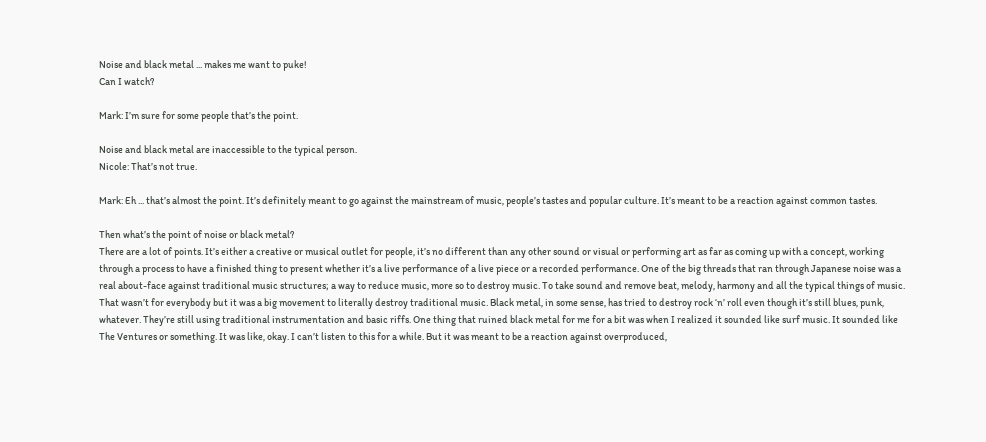Noise and black metal ... makes me want to puke!
Can I watch?

Mark: I’m sure for some people that’s the point.

Noise and black metal are inaccessible to the typical person.
Nicole: That’s not true.

Mark: Eh ... that’s almost the point. It’s definitely meant to go against the mainstream of music, people’s tastes and popular culture. It’s meant to be a reaction against common tastes.

Then what’s the point of noise or black metal?
There are a lot of points. It’s either a creative or musical outlet for people, it’s no different than any other sound or visual or performing art as far as coming up with a concept, working through a process to have a finished thing to present whether it’s a live performance of a live piece or a recorded performance. One of the big threads that ran through Japanese noise was a real about-face against traditional music structures; a way to reduce music, more so to destroy music. To take sound and remove beat, melody, harmony and all the typical things of music. That wasn’t for everybody but it was a big movement to literally destroy traditional music. Black metal, in some sense, has tried to destroy rock ‘n’ roll even though it’s still blues, punk, whatever. They’re still using traditional instrumentation and basic riffs. One thing that ruined black metal for me for a bit was when I realized it sounded like surf music. It sounded like The Ventures or something. It was like, okay. I can’t listen to this for a while. But it was meant to be a reaction against overproduced,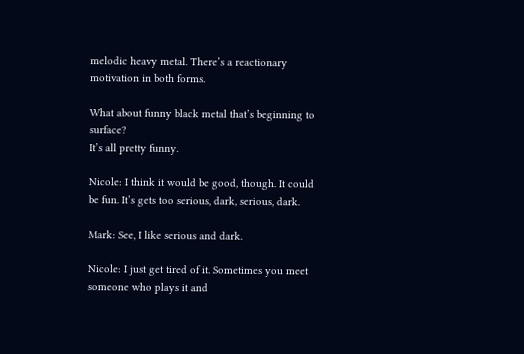melodic heavy metal. There’s a reactionary motivation in both forms.

What about funny black metal that’s beginning to surface?
It’s all pretty funny.

Nicole: I think it would be good, though. It could be fun. It’s gets too serious, dark, serious, dark.

Mark: See, I like serious and dark.

Nicole: I just get tired of it. Sometimes you meet someone who plays it and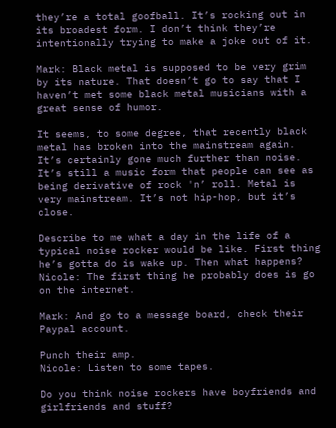they’re a total goofball. It’s rocking out in its broadest form. I don’t think they’re intentionally trying to make a joke out of it.

Mark: Black metal is supposed to be very grim by its nature. That doesn’t go to say that I haven’t met some black metal musicians with a great sense of humor.

It seems, to some degree, that recently black metal has broken into the mainstream again.
It’s certainly gone much further than noise. It’s still a music form that people can see as being derivative of rock 'n’ roll. Metal is very mainstream. It’s not hip-hop, but it’s close.

Describe to me what a day in the life of a typical noise rocker would be like. First thing he’s gotta do is wake up. Then what happens?
Nicole: The first thing he probably does is go on the internet.

Mark: And go to a message board, check their Paypal account.

Punch their amp.
Nicole: Listen to some tapes.

Do you think noise rockers have boyfriends and girlfriends and stuff?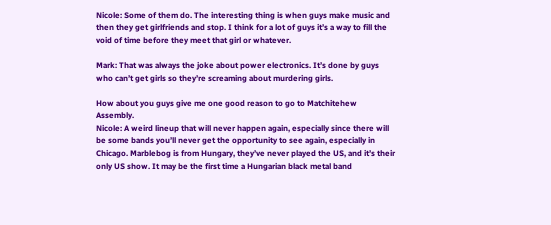Nicole: Some of them do. The interesting thing is when guys make music and then they get girlfriends and stop. I think for a lot of guys it’s a way to fill the void of time before they meet that girl or whatever.

Mark: That was always the joke about power electronics. It’s done by guys who can’t get girls so they’re screaming about murdering girls.

How about you guys give me one good reason to go to Matchitehew Assembly.
Nicole: A weird lineup that will never happen again, especially since there will be some bands you’ll never get the opportunity to see again, especially in Chicago. Marblebog is from Hungary, they’ve never played the US, and it’s their only US show. It may be the first time a Hungarian black metal band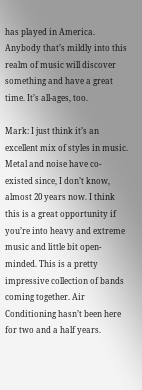has played in America. Anybody that’s mildly into this realm of music will discover something and have a great time. It’s all-ages, too.

Mark: I just think it’s an excellent mix of styles in music. Metal and noise have co-existed since, I don’t know, almost 20 years now. I think this is a great opportunity if you’re into heavy and extreme music and little bit open-minded. This is a pretty impressive collection of bands coming together. Air Conditioning hasn’t been here for two and a half years.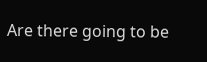Are there going to be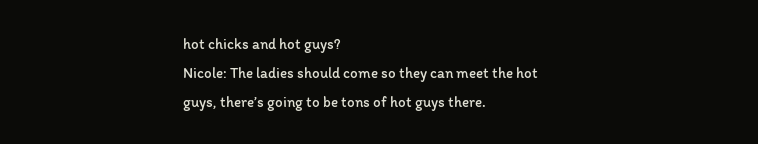hot chicks and hot guys?
Nicole: The ladies should come so they can meet the hot guys, there’s going to be tons of hot guys there.